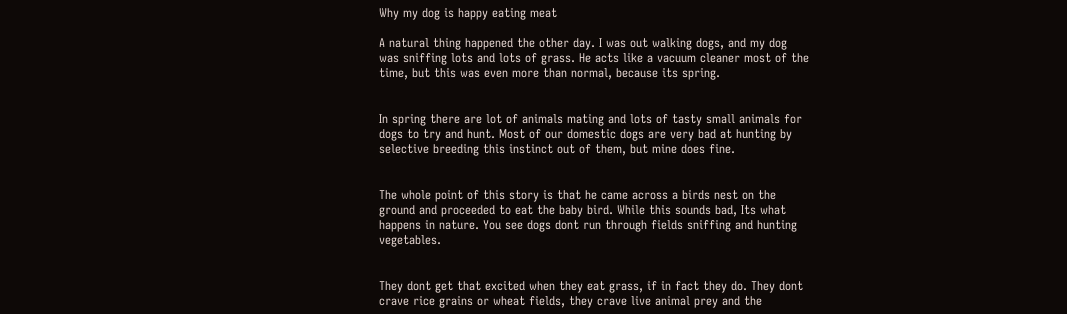Why my dog is happy eating meat

A natural thing happened the other day. I was out walking dogs, and my dog was sniffing lots and lots of grass. He acts like a vacuum cleaner most of the time, but this was even more than normal, because its spring.


In spring there are lot of animals mating and lots of tasty small animals for dogs to try and hunt. Most of our domestic dogs are very bad at hunting by selective breeding this instinct out of them, but mine does fine.


The whole point of this story is that he came across a birds nest on the ground and proceeded to eat the baby bird. While this sounds bad, Its what happens in nature. You see dogs dont run through fields sniffing and hunting vegetables.


They dont get that excited when they eat grass, if in fact they do. They dont crave rice grains or wheat fields, they crave live animal prey and the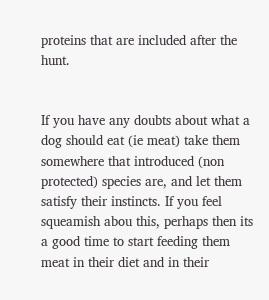proteins that are included after the hunt.


If you have any doubts about what a dog should eat (ie meat) take them somewhere that introduced (non protected) species are, and let them satisfy their instincts. If you feel squeamish abou this, perhaps then its a good time to start feeding them meat in their diet and in their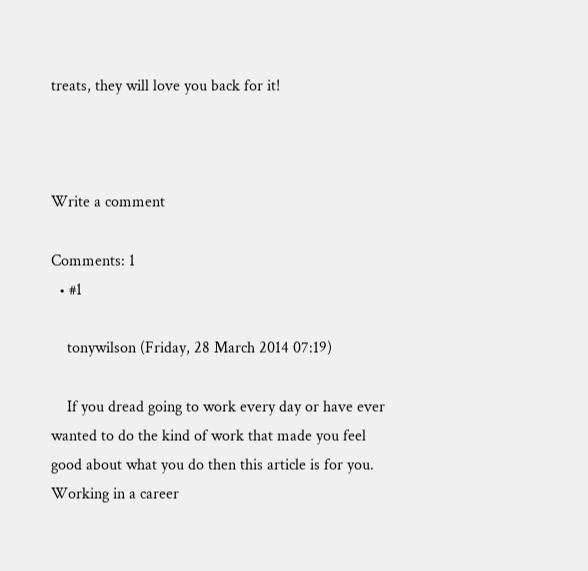treats, they will love you back for it!



Write a comment

Comments: 1
  • #1

    tonywilson (Friday, 28 March 2014 07:19)

    If you dread going to work every day or have ever wanted to do the kind of work that made you feel good about what you do then this article is for you. Working in a career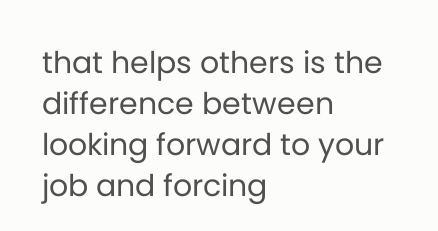that helps others is the difference between looking forward to your job and forcing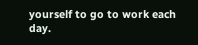yourself to go to work each day.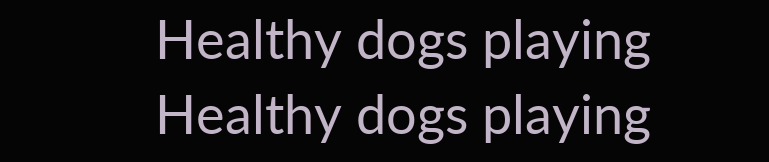Healthy dogs playing
Healthy dogs playing